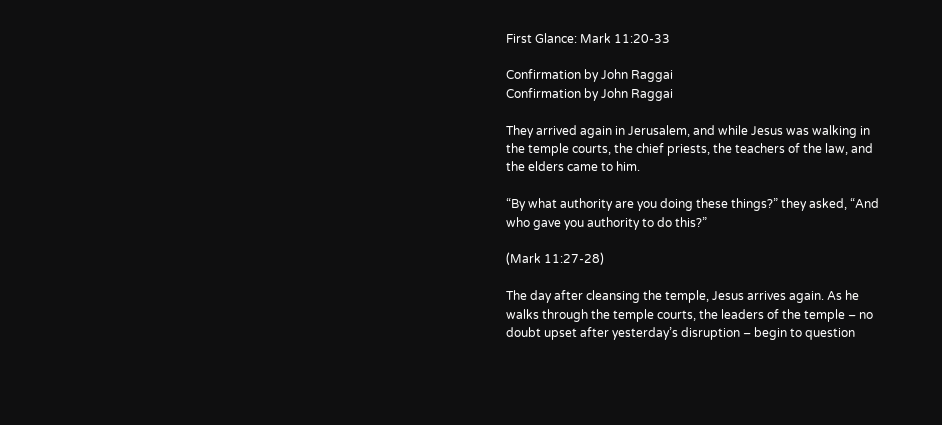First Glance: Mark 11:20-33

Confirmation by John Raggai
Confirmation by John Raggai

They arrived again in Jerusalem, and while Jesus was walking in the temple courts, the chief priests, the teachers of the law, and the elders came to him.

“By what authority are you doing these things?” they asked, “And who gave you authority to do this?”

(Mark 11:27-28)

The day after cleansing the temple, Jesus arrives again. As he walks through the temple courts, the leaders of the temple – no doubt upset after yesterday’s disruption – begin to question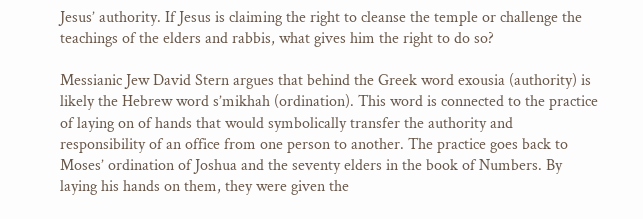Jesus’ authority. If Jesus is claiming the right to cleanse the temple or challenge the teachings of the elders and rabbis, what gives him the right to do so?

Messianic Jew David Stern argues that behind the Greek word exousia (authority) is likely the Hebrew word s’mikhah (ordination). This word is connected to the practice of laying on of hands that would symbolically transfer the authority and responsibility of an office from one person to another. The practice goes back to Moses’ ordination of Joshua and the seventy elders in the book of Numbers. By laying his hands on them, they were given the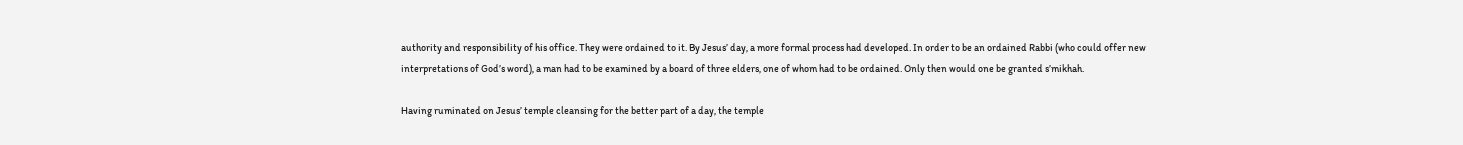authority and responsibility of his office. They were ordained to it. By Jesus’ day, a more formal process had developed. In order to be an ordained Rabbi (who could offer new interpretations of God’s word), a man had to be examined by a board of three elders, one of whom had to be ordained. Only then would one be granted s’mikhah.

Having ruminated on Jesus’ temple cleansing for the better part of a day, the temple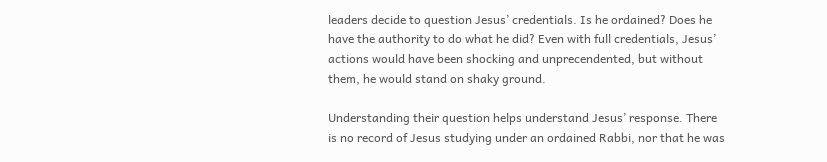leaders decide to question Jesus’ credentials. Is he ordained? Does he have the authority to do what he did? Even with full credentials, Jesus’ actions would have been shocking and unprecendented, but without them, he would stand on shaky ground.

Understanding their question helps understand Jesus’ response. There is no record of Jesus studying under an ordained Rabbi, nor that he was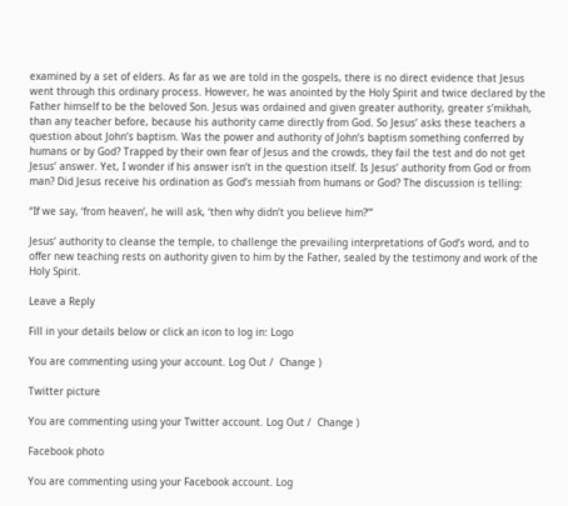examined by a set of elders. As far as we are told in the gospels, there is no direct evidence that Jesus went through this ordinary process. However, he was anointed by the Holy Spirit and twice declared by the Father himself to be the beloved Son. Jesus was ordained and given greater authority, greater s’mikhah, than any teacher before, because his authority came directly from God. So Jesus’ asks these teachers a question about John’s baptism. Was the power and authority of John’s baptism something conferred by humans or by God? Trapped by their own fear of Jesus and the crowds, they fail the test and do not get Jesus’ answer. Yet, I wonder if his answer isn’t in the question itself. Is Jesus’ authority from God or from man? Did Jesus receive his ordination as God’s messiah from humans or God? The discussion is telling:

“If we say, ‘from heaven’, he will ask, ‘then why didn’t you believe him?’”

Jesus’ authority to cleanse the temple, to challenge the prevailing interpretations of God’s word, and to offer new teaching rests on authority given to him by the Father, sealed by the testimony and work of the Holy Spirit.

Leave a Reply

Fill in your details below or click an icon to log in: Logo

You are commenting using your account. Log Out /  Change )

Twitter picture

You are commenting using your Twitter account. Log Out /  Change )

Facebook photo

You are commenting using your Facebook account. Log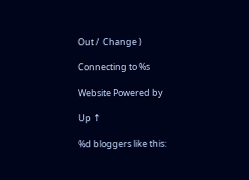Out /  Change )

Connecting to %s

Website Powered by

Up ↑

%d bloggers like this: